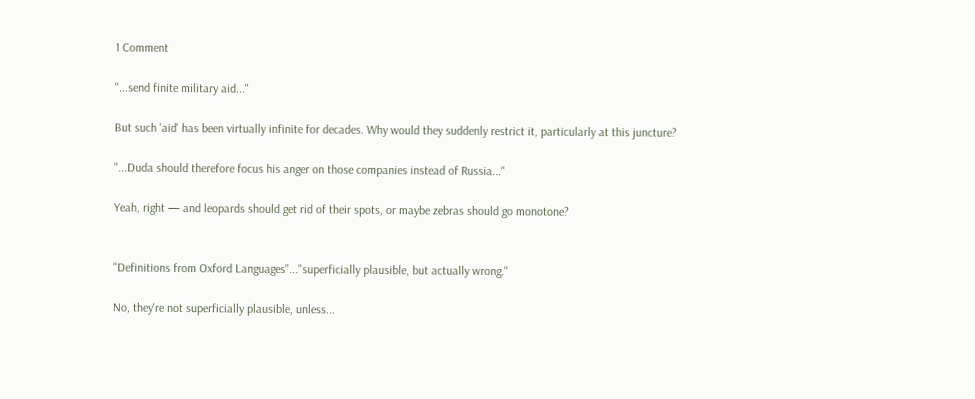1 Comment

"...send finite military aid..."

But such 'aid' has been virtually infinite for decades. Why would they suddenly restrict it, particularly at this juncture?

"...Duda should therefore focus his anger on those companies instead of Russia..."

Yeah, right — and leopards should get rid of their spots, or maybe zebras should go monotone?


"Definitions from Oxford Languages"..."superficially plausible, but actually wrong."

No, they're not superficially plausible, unless...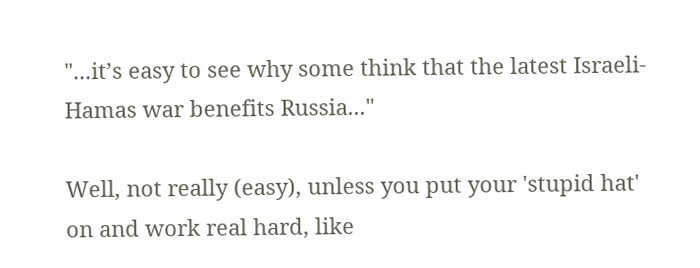"...it’s easy to see why some think that the latest Israeli-Hamas war benefits Russia..."

Well, not really (easy), unless you put your 'stupid hat' on and work real hard, like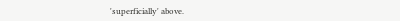'superficially' above.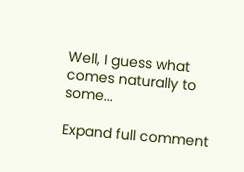Well, I guess what comes naturally to some...

Expand full comment